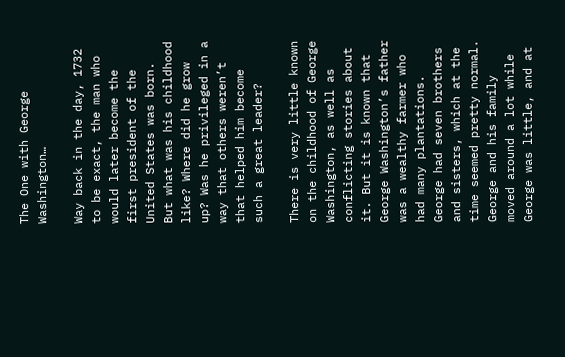The One with George Washington…

Way back in the day, 1732 to be exact, the man who would later become the first president of the United States was born. But what was his childhood like? Where did he grow up? Was he privileged in a way that others weren’t that helped him become such a great leader?

There is very little known on the childhood of George Washington, as well as conflicting stories about it. But it is known that George Washington’s father was a wealthy farmer who had many plantations. George had seven brothers and sisters, which at the time seemed pretty normal. George and his family moved around a lot while George was little, and at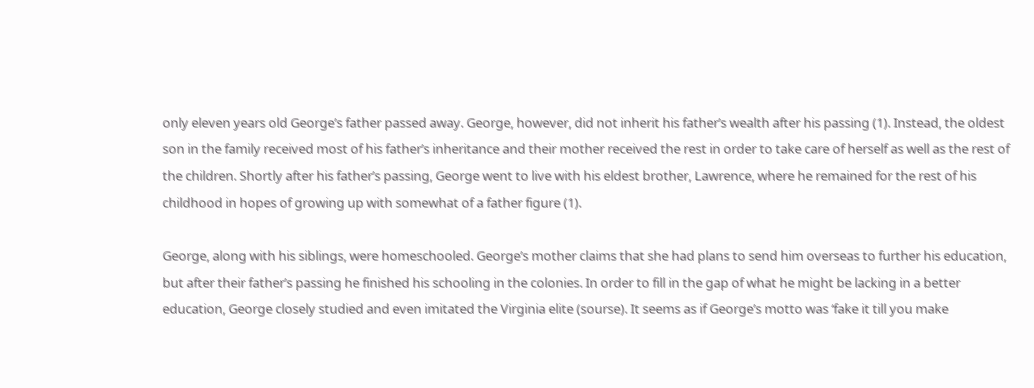only eleven years old George’s father passed away. George, however, did not inherit his father’s wealth after his passing (1). Instead, the oldest son in the family received most of his father’s inheritance and their mother received the rest in order to take care of herself as well as the rest of the children. Shortly after his father’s passing, George went to live with his eldest brother, Lawrence, where he remained for the rest of his childhood in hopes of growing up with somewhat of a father figure (1).

George, along with his siblings, were homeschooled. George’s mother claims that she had plans to send him overseas to further his education, but after their father’s passing he finished his schooling in the colonies. In order to fill in the gap of what he might be lacking in a better education, George closely studied and even imitated the Virginia elite (sourse). It seems as if George’s motto was ‘fake it till you make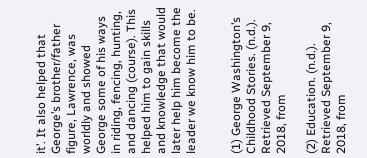it’. It also helped that George’s brother/father figure, Lawrence, was worldly and showed George some of his ways in riding, fencing, hunting, and dancing (course). This helped him to gain skills and knowledge that would later help him become the leader we know him to be.


(1) George Washington’s Childhood Stories. (n.d.). Retrieved September 9, 2018, from

(2) Education. (n.d.). Retrieved September 9, 2018, from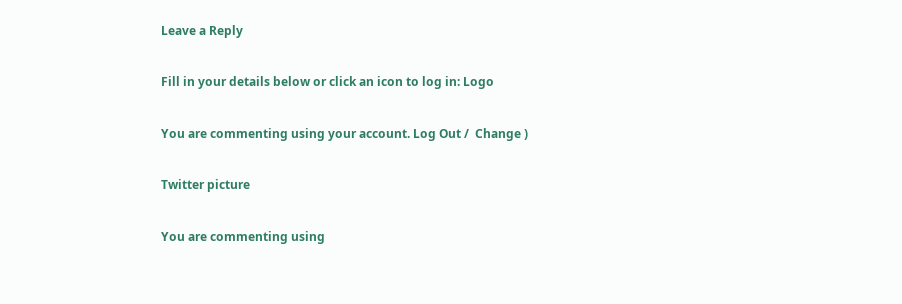Leave a Reply

Fill in your details below or click an icon to log in: Logo

You are commenting using your account. Log Out /  Change )

Twitter picture

You are commenting using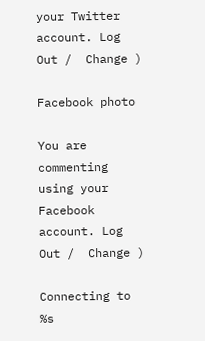your Twitter account. Log Out /  Change )

Facebook photo

You are commenting using your Facebook account. Log Out /  Change )

Connecting to %s